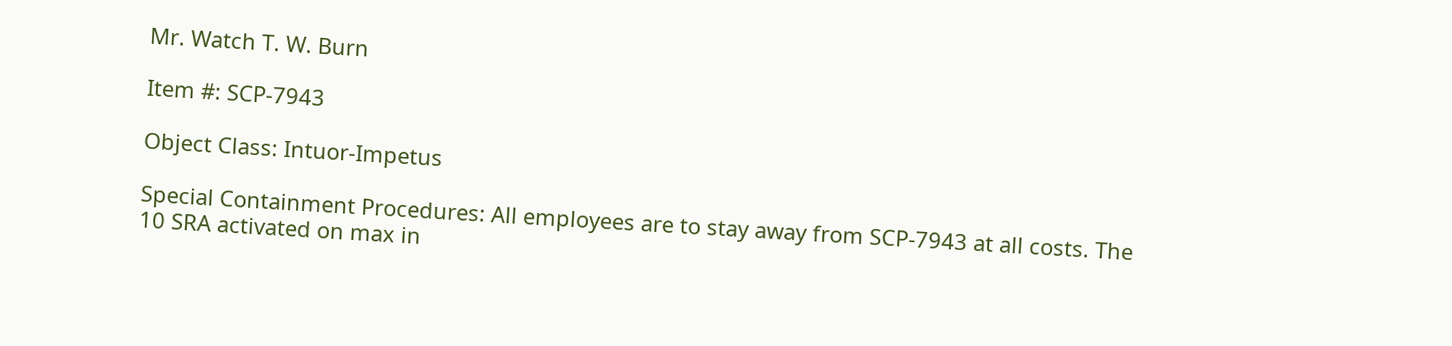Mr. Watch T. W. Burn

Item #: SCP-7943

Object Class: Intuor-Impetus

Special Containment Procedures: All employees are to stay away from SCP-7943 at all costs. The 10 SRA activated on max in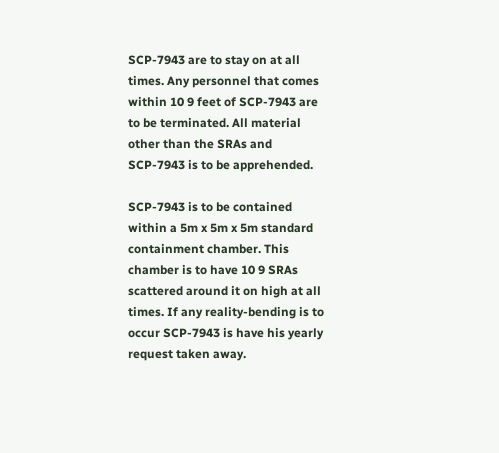SCP-7943 are to stay on at all times. Any personnel that comes within 10 9 feet of SCP-7943 are to be terminated. All material other than the SRAs and SCP-7943 is to be apprehended.

SCP-7943 is to be contained within a 5m x 5m x 5m standard containment chamber. This chamber is to have 10 9 SRAs scattered around it on high at all times. If any reality-bending is to occur SCP-7943 is have his yearly request taken away.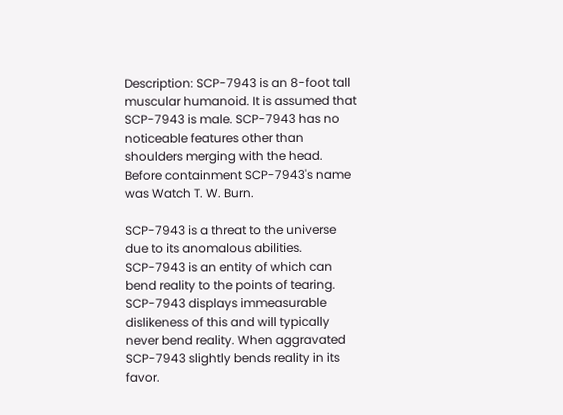Description: SCP-7943 is an 8-foot tall muscular humanoid. It is assumed that SCP-7943 is male. SCP-7943 has no noticeable features other than shoulders merging with the head. Before containment SCP-7943's name was Watch T. W. Burn.

SCP-7943 is a threat to the universe due to its anomalous abilities. SCP-7943 is an entity of which can bend reality to the points of tearing. SCP-7943 displays immeasurable dislikeness of this and will typically never bend reality. When aggravated SCP-7943 slightly bends reality in its favor.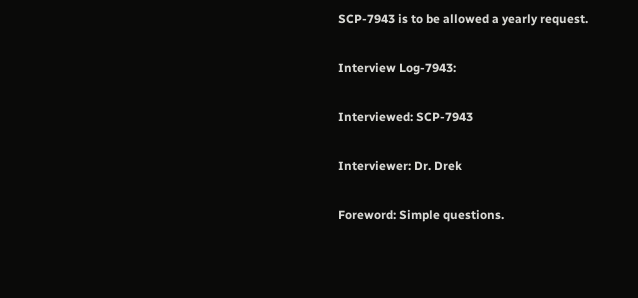SCP-7943 is to be allowed a yearly request.

Interview Log-7943:

Interviewed: SCP-7943

Interviewer: Dr. Drek

Foreword: Simple questions.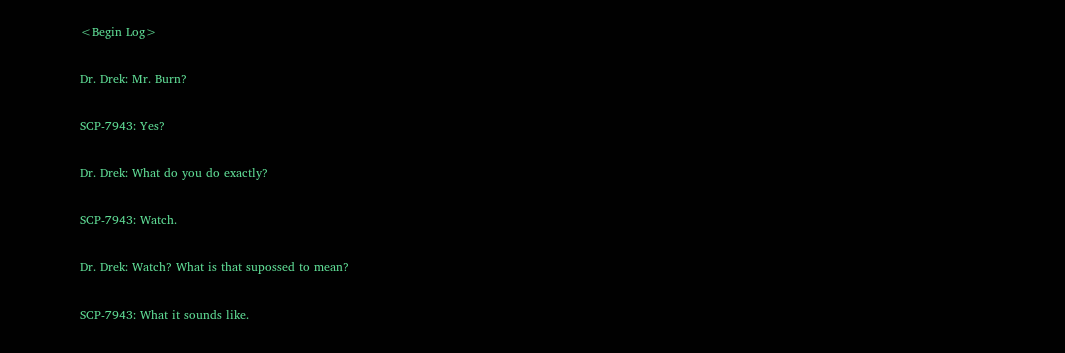<Begin Log>

Dr. Drek: Mr. Burn?

SCP-7943: Yes?

Dr. Drek: What do you do exactly?

SCP-7943: Watch.

Dr. Drek: Watch? What is that supossed to mean?

SCP-7943: What it sounds like.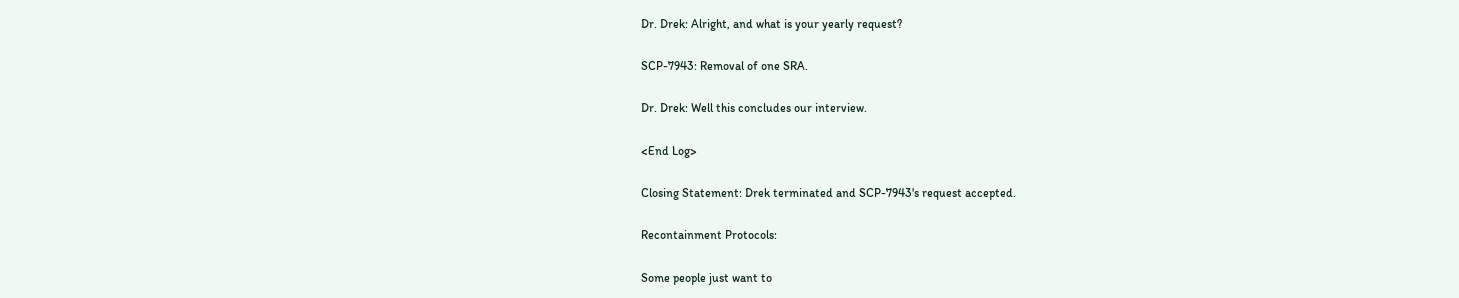Dr. Drek: Alright, and what is your yearly request?

SCP-7943: Removal of one SRA.

Dr. Drek: Well this concludes our interview.

<End Log>

Closing Statement: Drek terminated and SCP-7943's request accepted.

Recontainment Protocols:

Some people just want to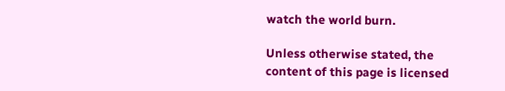watch the world burn.

Unless otherwise stated, the content of this page is licensed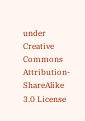under Creative Commons Attribution-ShareAlike 3.0 License